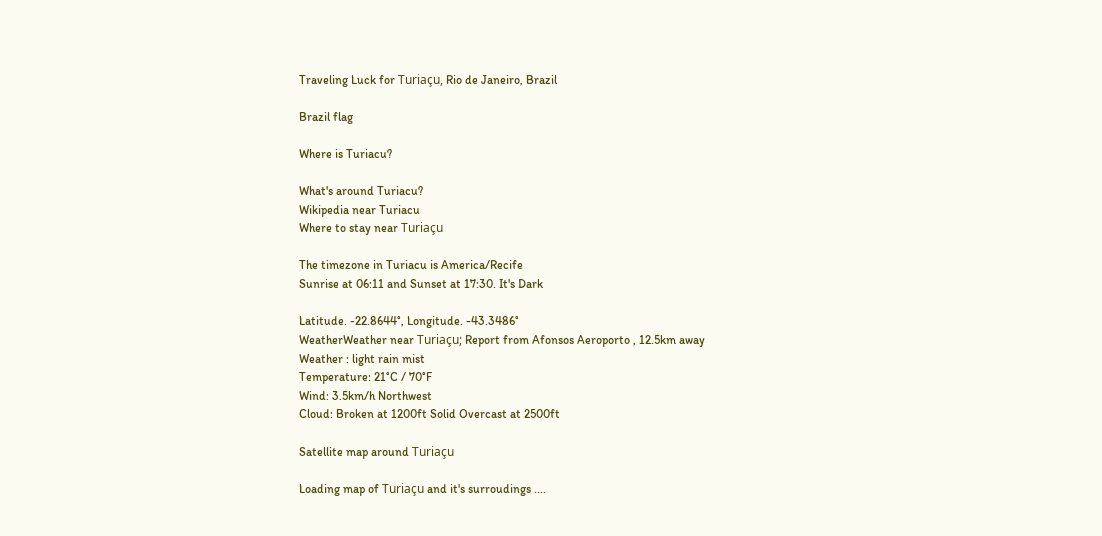Traveling Luck for Turiaçu, Rio de Janeiro, Brazil

Brazil flag

Where is Turiacu?

What's around Turiacu?
Wikipedia near Turiacu
Where to stay near Turiaçu

The timezone in Turiacu is America/Recife
Sunrise at 06:11 and Sunset at 17:30. It's Dark

Latitude. -22.8644°, Longitude. -43.3486°
WeatherWeather near Turiaçu; Report from Afonsos Aeroporto , 12.5km away
Weather : light rain mist
Temperature: 21°C / 70°F
Wind: 3.5km/h Northwest
Cloud: Broken at 1200ft Solid Overcast at 2500ft

Satellite map around Turiaçu

Loading map of Turiaçu and it's surroudings ....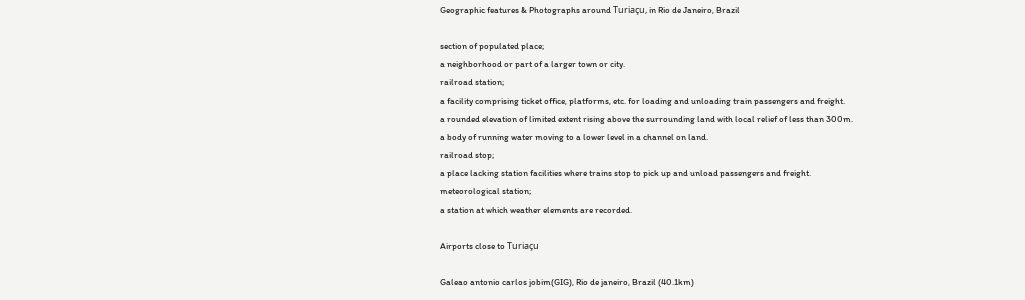Geographic features & Photographs around Turiaçu, in Rio de Janeiro, Brazil

section of populated place;
a neighborhood or part of a larger town or city.
railroad station;
a facility comprising ticket office, platforms, etc. for loading and unloading train passengers and freight.
a rounded elevation of limited extent rising above the surrounding land with local relief of less than 300m.
a body of running water moving to a lower level in a channel on land.
railroad stop;
a place lacking station facilities where trains stop to pick up and unload passengers and freight.
meteorological station;
a station at which weather elements are recorded.

Airports close to Turiaçu

Galeao antonio carlos jobim(GIG), Rio de janeiro, Brazil (40.1km)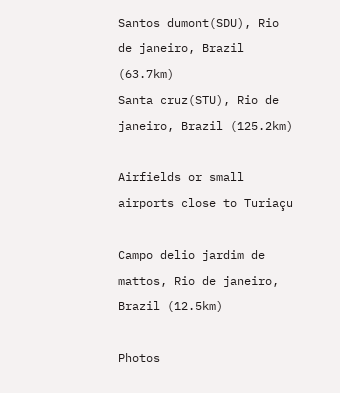Santos dumont(SDU), Rio de janeiro, Brazil (63.7km)
Santa cruz(STU), Rio de janeiro, Brazil (125.2km)

Airfields or small airports close to Turiaçu

Campo delio jardim de mattos, Rio de janeiro, Brazil (12.5km)

Photos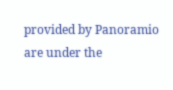provided by Panoramio are under the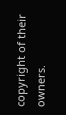copyright of their owners.